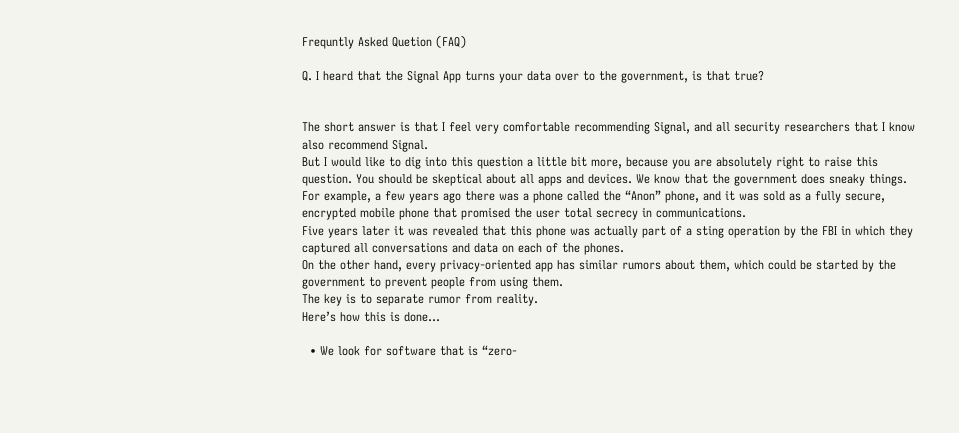Frequntly Asked Quetion (FAQ)

Q. I heard that the Signal App turns your data over to the government, is that true?


The short answer is that I feel very comfortable recommending Signal, and all security researchers that I know also recommend Signal.
But I would like to dig into this question a little bit more, because you are absolutely right to raise this question. You should be skeptical about all apps and devices. We know that the government does sneaky things.
For example, a few years ago there was a phone called the “Anon” phone, and it was sold as a fully secure, encrypted mobile phone that promised the user total secrecy in communications.
Five years later it was revealed that this phone was actually part of a sting operation by the FBI in which they captured all conversations and data on each of the phones.
On the other hand, every privacy-oriented app has similar rumors about them, which could be started by the government to prevent people from using them.
The key is to separate rumor from reality.
Here’s how this is done…

  • We look for software that is “zero-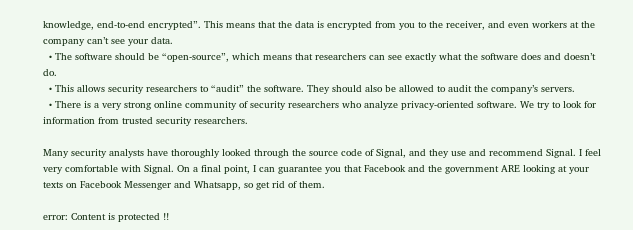knowledge, end-to-end encrypted”. This means that the data is encrypted from you to the receiver, and even workers at the company can’t see your data.
  • The software should be “open-source”, which means that researchers can see exactly what the software does and doesn’t do.
  • This allows security researchers to “audit” the software. They should also be allowed to audit the company’s servers.
  • There is a very strong online community of security researchers who analyze privacy-oriented software. We try to look for information from trusted security researchers.

Many security analysts have thoroughly looked through the source code of Signal, and they use and recommend Signal. I feel very comfortable with Signal. On a final point, I can guarantee you that Facebook and the government ARE looking at your texts on Facebook Messenger and Whatsapp, so get rid of them.

error: Content is protected !!